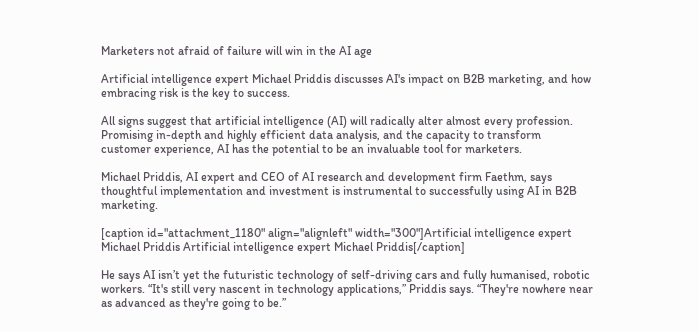Marketers not afraid of failure will win in the AI age

Artificial intelligence expert Michael Priddis discusses AI's impact on B2B marketing, and how embracing risk is the key to success.

All signs suggest that artificial intelligence (AI) will radically alter almost every profession. Promising in-depth and highly efficient data analysis, and the capacity to transform customer experience, AI has the potential to be an invaluable tool for marketers.

Michael Priddis, AI expert and CEO of AI research and development firm Faethm, says thoughtful implementation and investment is instrumental to successfully using AI in B2B marketing.

[caption id="attachment_1180" align="alignleft" width="300"]Artificial intelligence expert Michael Priddis Artificial intelligence expert Michael Priddis[/caption]

He says AI isn’t yet the futuristic technology of self-driving cars and fully humanised, robotic workers. “It's still very nascent in technology applications,” Priddis says. “They're nowhere near as advanced as they're going to be.”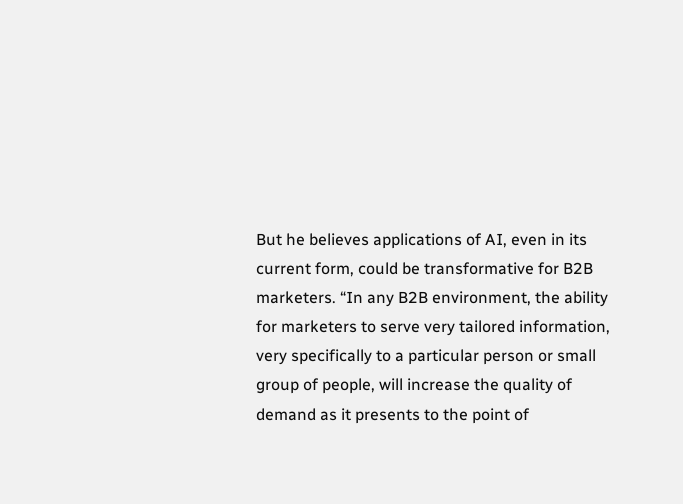But he believes applications of AI, even in its current form, could be transformative for B2B marketers. “In any B2B environment, the ability for marketers to serve very tailored information, very specifically to a particular person or small group of people, will increase the quality of demand as it presents to the point of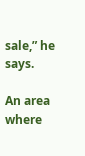sale,” he says.

An area where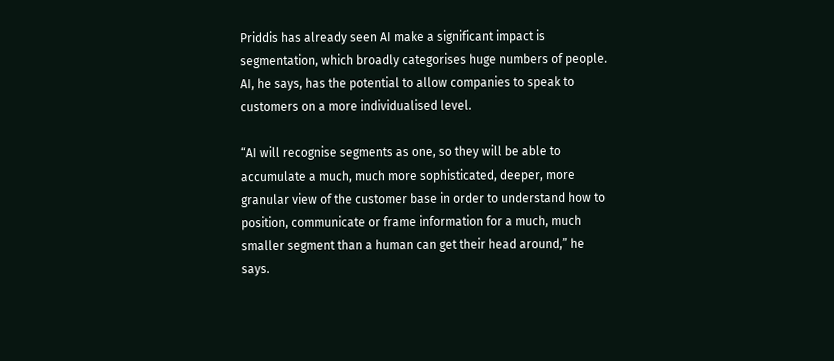Priddis has already seen AI make a significant impact is segmentation, which broadly categorises huge numbers of people. AI, he says, has the potential to allow companies to speak to customers on a more individualised level.

“AI will recognise segments as one, so they will be able to accumulate a much, much more sophisticated, deeper, more granular view of the customer base in order to understand how to position, communicate or frame information for a much, much smaller segment than a human can get their head around,” he says.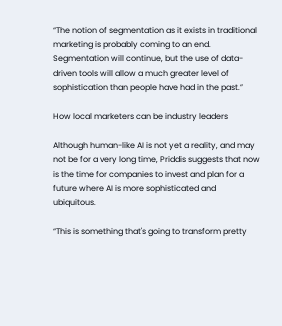“The notion of segmentation as it exists in traditional marketing is probably coming to an end. Segmentation will continue, but the use of data-driven tools will allow a much greater level of sophistication than people have had in the past.”

How local marketers can be industry leaders

Although human-like AI is not yet a reality, and may not be for a very long time, Priddis suggests that now is the time for companies to invest and plan for a future where AI is more sophisticated and ubiquitous.

“This is something that's going to transform pretty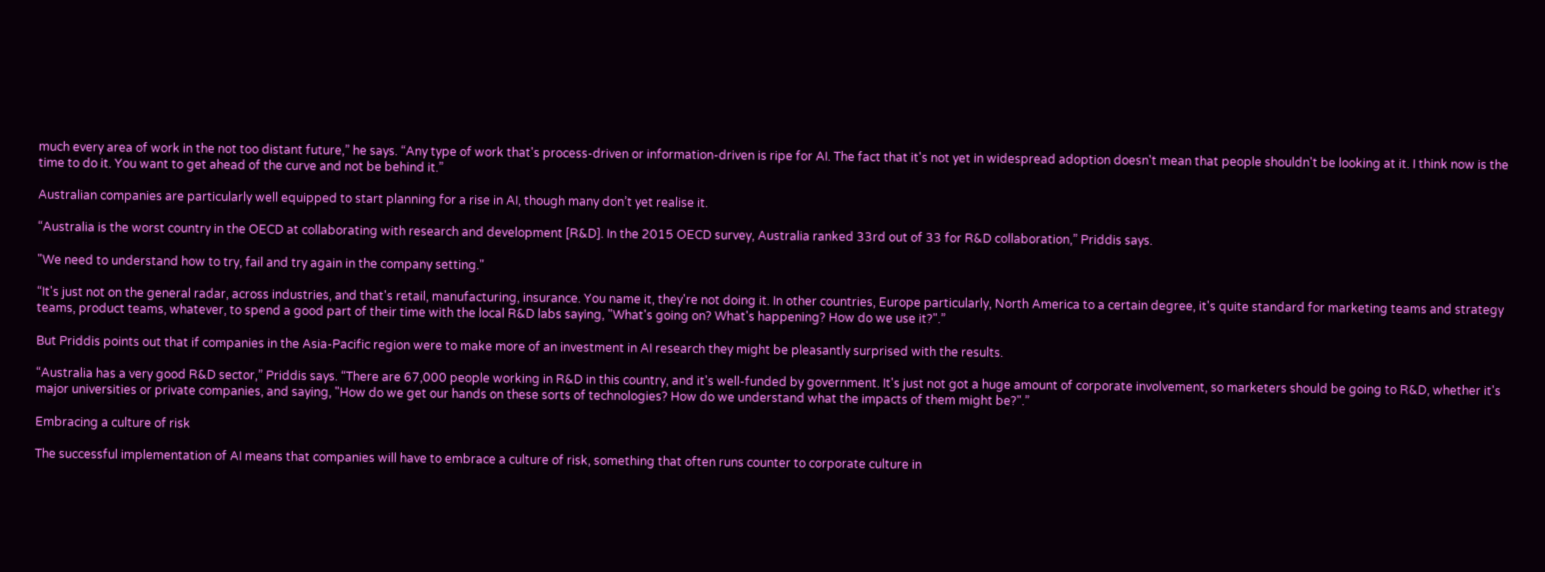much every area of work in the not too distant future,” he says. “Any type of work that's process-driven or information-driven is ripe for AI. The fact that it's not yet in widespread adoption doesn't mean that people shouldn't be looking at it. I think now is the time to do it. You want to get ahead of the curve and not be behind it.”

Australian companies are particularly well equipped to start planning for a rise in AI, though many don’t yet realise it.

“Australia is the worst country in the OECD at collaborating with research and development [R&D]. In the 2015 OECD survey, Australia ranked 33rd out of 33 for R&D collaboration,” Priddis says.

"We need to understand how to try, fail and try again in the company setting."

“It's just not on the general radar, across industries, and that's retail, manufacturing, insurance. You name it, they're not doing it. In other countries, Europe particularly, North America to a certain degree, it's quite standard for marketing teams and strategy teams, product teams, whatever, to spend a good part of their time with the local R&D labs saying, "What's going on? What's happening? How do we use it?".”

But Priddis points out that if companies in the Asia-Pacific region were to make more of an investment in AI research they might be pleasantly surprised with the results.

“Australia has a very good R&D sector,” Priddis says. “There are 67,000 people working in R&D in this country, and it's well-funded by government. It's just not got a huge amount of corporate involvement, so marketers should be going to R&D, whether it's major universities or private companies, and saying, "How do we get our hands on these sorts of technologies? How do we understand what the impacts of them might be?".”

Embracing a culture of risk

The successful implementation of AI means that companies will have to embrace a culture of risk, something that often runs counter to corporate culture in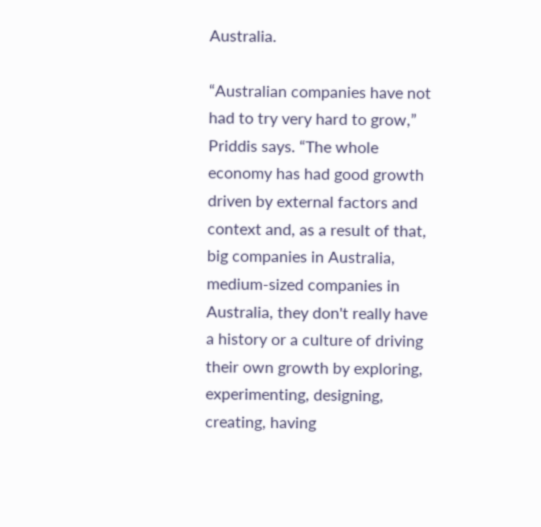Australia.

“Australian companies have not had to try very hard to grow,” Priddis says. “The whole economy has had good growth driven by external factors and context and, as a result of that, big companies in Australia, medium-sized companies in Australia, they don't really have a history or a culture of driving their own growth by exploring, experimenting, designing, creating, having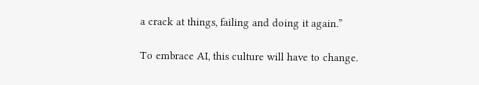a crack at things, failing and doing it again.”

To embrace AI, this culture will have to change.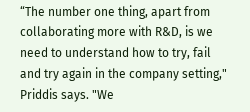“The number one thing, apart from collaborating more with R&D, is we need to understand how to try, fail and try again in the company setting," Priddis says. "We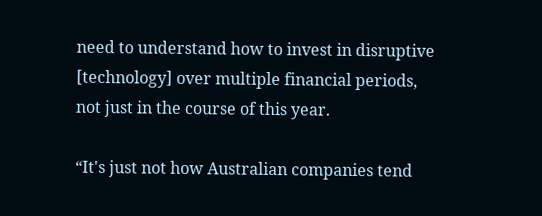need to understand how to invest in disruptive [technology] over multiple financial periods, not just in the course of this year.

“It's just not how Australian companies tend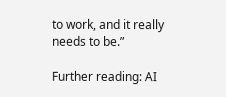to work, and it really needs to be.”

Further reading: AI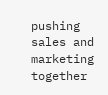pushing sales and marketing together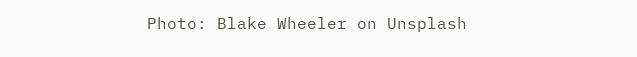Photo: Blake Wheeler on Unsplash